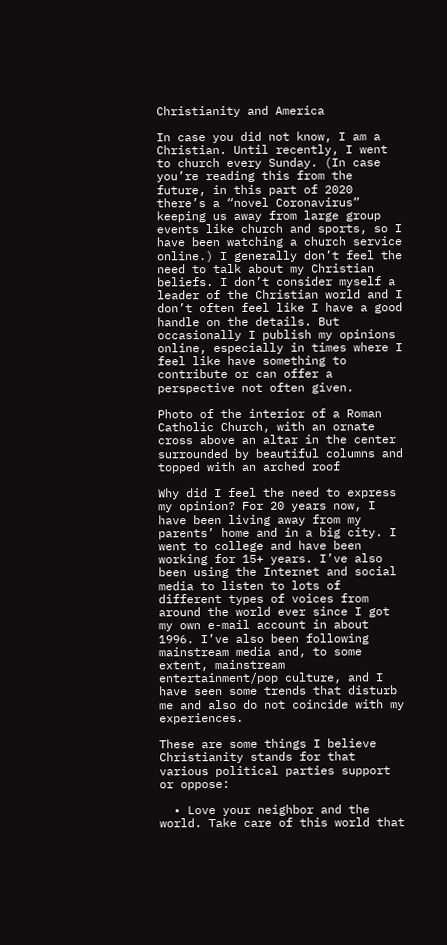Christianity and America

In case you did not know, I am a Christian. Until recently, I went to church every Sunday. (In case you’re reading this from the future, in this part of 2020 there’s a “novel Coronavirus” keeping us away from large group events like church and sports, so I have been watching a church service online.) I generally don’t feel the need to talk about my Christian beliefs. I don’t consider myself a leader of the Christian world and I don’t often feel like I have a good handle on the details. But occasionally I publish my opinions online, especially in times where I feel like have something to contribute or can offer a perspective not often given.

Photo of the interior of a Roman Catholic Church, with an ornate cross above an altar in the center surrounded by beautiful columns and topped with an arched roof

Why did I feel the need to express my opinion? For 20 years now, I have been living away from my parents’ home and in a big city. I went to college and have been working for 15+ years. I’ve also been using the Internet and social media to listen to lots of different types of voices from around the world ever since I got my own e-mail account in about 1996. I’ve also been following mainstream media and, to some extent, mainstream entertainment/pop culture, and I have seen some trends that disturb me and also do not coincide with my experiences.

These are some things I believe Christianity stands for that various political parties support or oppose:

  • Love your neighbor and the world. Take care of this world that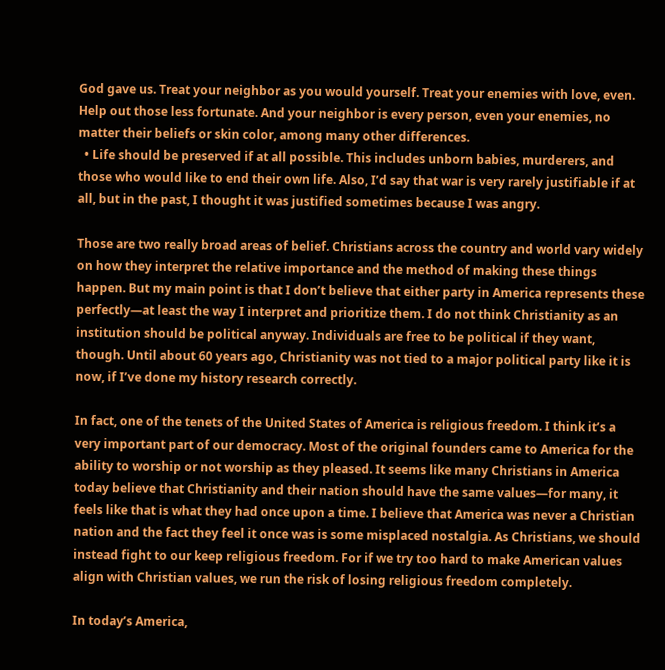God gave us. Treat your neighbor as you would yourself. Treat your enemies with love, even. Help out those less fortunate. And your neighbor is every person, even your enemies, no matter their beliefs or skin color, among many other differences.
  • Life should be preserved if at all possible. This includes unborn babies, murderers, and those who would like to end their own life. Also, I’d say that war is very rarely justifiable if at all, but in the past, I thought it was justified sometimes because I was angry.

Those are two really broad areas of belief. Christians across the country and world vary widely on how they interpret the relative importance and the method of making these things happen. But my main point is that I don’t believe that either party in America represents these perfectly—at least the way I interpret and prioritize them. I do not think Christianity as an institution should be political anyway. Individuals are free to be political if they want, though. Until about 60 years ago, Christianity was not tied to a major political party like it is now, if I’ve done my history research correctly.

In fact, one of the tenets of the United States of America is religious freedom. I think it’s a very important part of our democracy. Most of the original founders came to America for the ability to worship or not worship as they pleased. It seems like many Christians in America today believe that Christianity and their nation should have the same values—for many, it feels like that is what they had once upon a time. I believe that America was never a Christian nation and the fact they feel it once was is some misplaced nostalgia. As Christians, we should instead fight to our keep religious freedom. For if we try too hard to make American values align with Christian values, we run the risk of losing religious freedom completely.

In today’s America,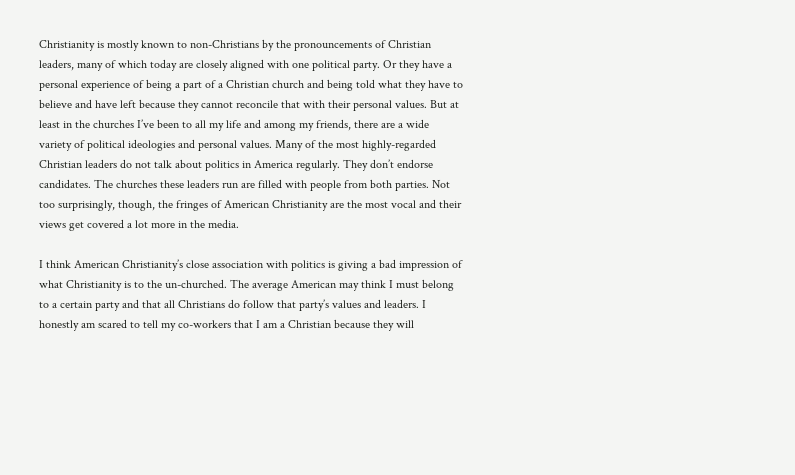Christianity is mostly known to non-Christians by the pronouncements of Christian leaders, many of which today are closely aligned with one political party. Or they have a personal experience of being a part of a Christian church and being told what they have to believe and have left because they cannot reconcile that with their personal values. But at least in the churches I’ve been to all my life and among my friends, there are a wide variety of political ideologies and personal values. Many of the most highly-regarded Christian leaders do not talk about politics in America regularly. They don’t endorse candidates. The churches these leaders run are filled with people from both parties. Not too surprisingly, though, the fringes of American Christianity are the most vocal and their views get covered a lot more in the media.

I think American Christianity’s close association with politics is giving a bad impression of what Christianity is to the un-churched. The average American may think I must belong to a certain party and that all Christians do follow that party’s values and leaders. I honestly am scared to tell my co-workers that I am a Christian because they will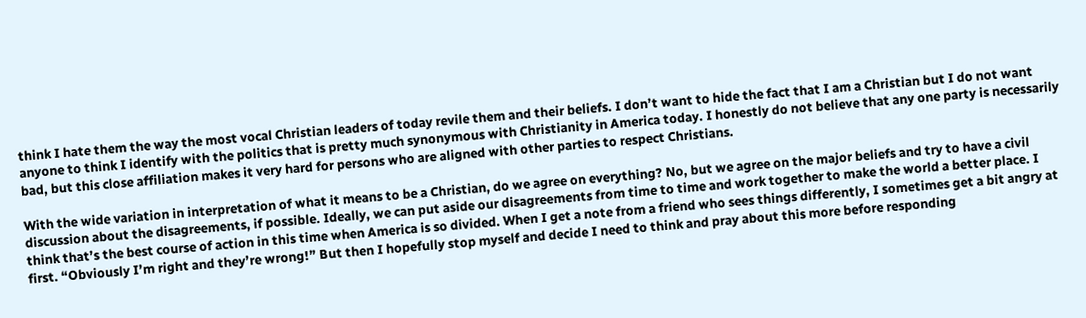think I hate them the way the most vocal Christian leaders of today revile them and their beliefs. I don’t want to hide the fact that I am a Christian but I do not want anyone to think I identify with the politics that is pretty much synonymous with Christianity in America today. I honestly do not believe that any one party is necessarily bad, but this close affiliation makes it very hard for persons who are aligned with other parties to respect Christians.

With the wide variation in interpretation of what it means to be a Christian, do we agree on everything? No, but we agree on the major beliefs and try to have a civil discussion about the disagreements, if possible. Ideally, we can put aside our disagreements from time to time and work together to make the world a better place. I think that’s the best course of action in this time when America is so divided. When I get a note from a friend who sees things differently, I sometimes get a bit angry at first. “Obviously I’m right and they’re wrong!” But then I hopefully stop myself and decide I need to think and pray about this more before responding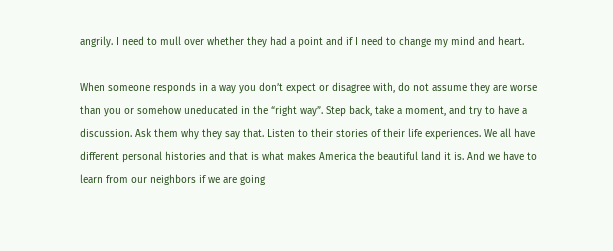angrily. I need to mull over whether they had a point and if I need to change my mind and heart.

When someone responds in a way you don’t expect or disagree with, do not assume they are worse than you or somehow uneducated in the “right way”. Step back, take a moment, and try to have a discussion. Ask them why they say that. Listen to their stories of their life experiences. We all have different personal histories and that is what makes America the beautiful land it is. And we have to learn from our neighbors if we are going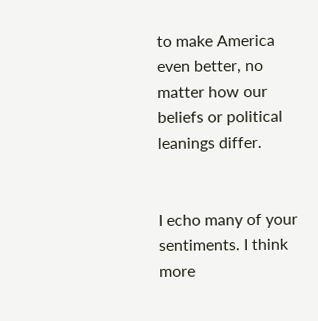to make America even better, no matter how our beliefs or political leanings differ.


I echo many of your sentiments. I think more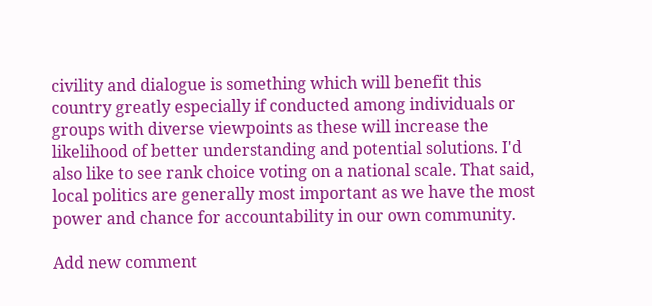civility and dialogue is something which will benefit this country greatly especially if conducted among individuals or groups with diverse viewpoints as these will increase the likelihood of better understanding and potential solutions. I'd also like to see rank choice voting on a national scale. That said, local politics are generally most important as we have the most power and chance for accountability in our own community.

Add new comment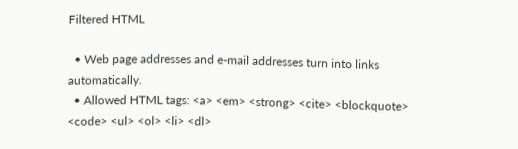Filtered HTML

  • Web page addresses and e-mail addresses turn into links automatically.
  • Allowed HTML tags: <a> <em> <strong> <cite> <blockquote> <code> <ul> <ol> <li> <dl>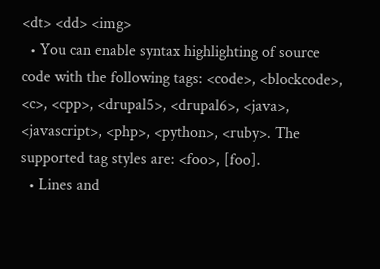<dt> <dd> <img>
  • You can enable syntax highlighting of source code with the following tags: <code>, <blockcode>, <c>, <cpp>, <drupal5>, <drupal6>, <java>, <javascript>, <php>, <python>, <ruby>. The supported tag styles are: <foo>, [foo].
  • Lines and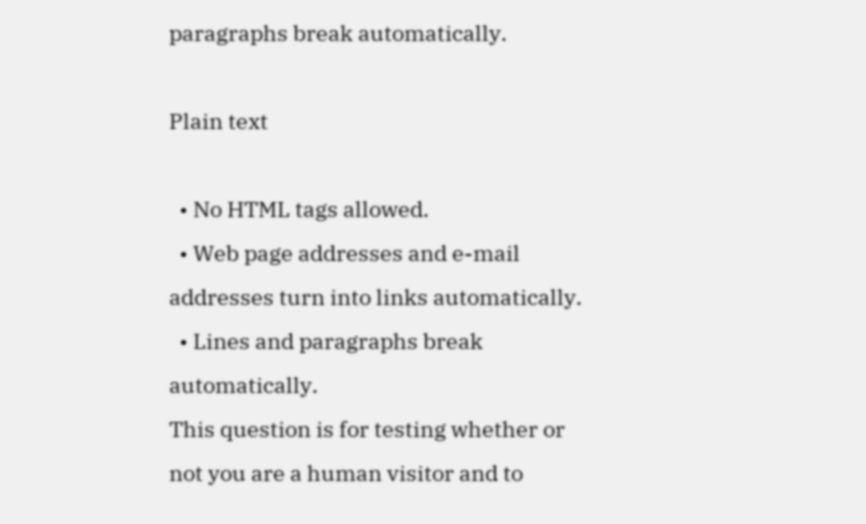paragraphs break automatically.

Plain text

  • No HTML tags allowed.
  • Web page addresses and e-mail addresses turn into links automatically.
  • Lines and paragraphs break automatically.
This question is for testing whether or not you are a human visitor and to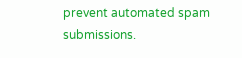prevent automated spam submissions.